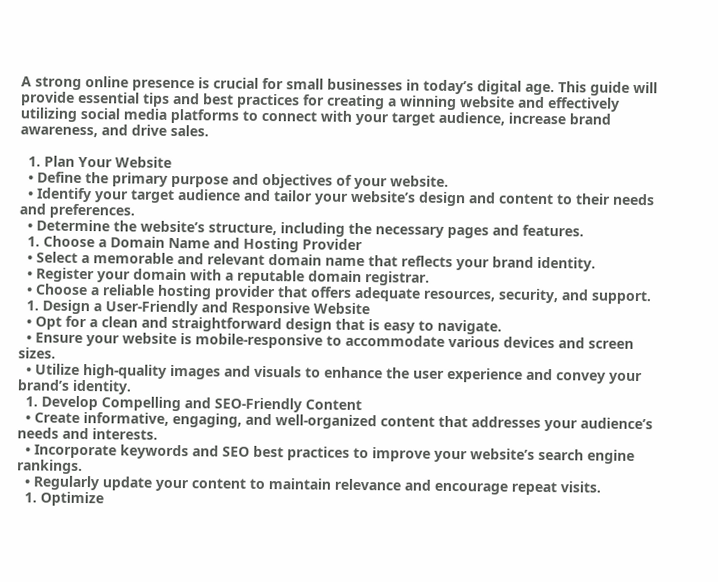A strong online presence is crucial for small businesses in today’s digital age. This guide will provide essential tips and best practices for creating a winning website and effectively utilizing social media platforms to connect with your target audience, increase brand awareness, and drive sales.

  1. Plan Your Website
  • Define the primary purpose and objectives of your website.
  • Identify your target audience and tailor your website’s design and content to their needs and preferences.
  • Determine the website’s structure, including the necessary pages and features.
  1. Choose a Domain Name and Hosting Provider
  • Select a memorable and relevant domain name that reflects your brand identity.
  • Register your domain with a reputable domain registrar.
  • Choose a reliable hosting provider that offers adequate resources, security, and support.
  1. Design a User-Friendly and Responsive Website
  • Opt for a clean and straightforward design that is easy to navigate.
  • Ensure your website is mobile-responsive to accommodate various devices and screen sizes.
  • Utilize high-quality images and visuals to enhance the user experience and convey your brand’s identity.
  1. Develop Compelling and SEO-Friendly Content
  • Create informative, engaging, and well-organized content that addresses your audience’s needs and interests.
  • Incorporate keywords and SEO best practices to improve your website’s search engine rankings.
  • Regularly update your content to maintain relevance and encourage repeat visits.
  1. Optimize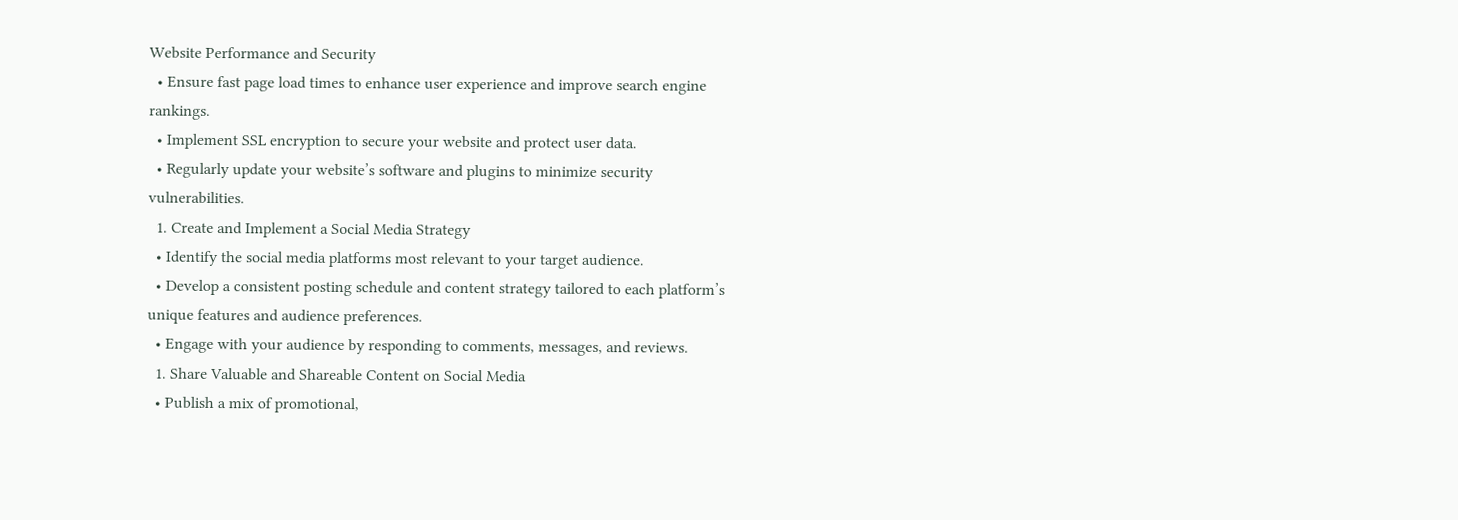Website Performance and Security
  • Ensure fast page load times to enhance user experience and improve search engine rankings.
  • Implement SSL encryption to secure your website and protect user data.
  • Regularly update your website’s software and plugins to minimize security vulnerabilities.
  1. Create and Implement a Social Media Strategy
  • Identify the social media platforms most relevant to your target audience.
  • Develop a consistent posting schedule and content strategy tailored to each platform’s unique features and audience preferences.
  • Engage with your audience by responding to comments, messages, and reviews.
  1. Share Valuable and Shareable Content on Social Media
  • Publish a mix of promotional,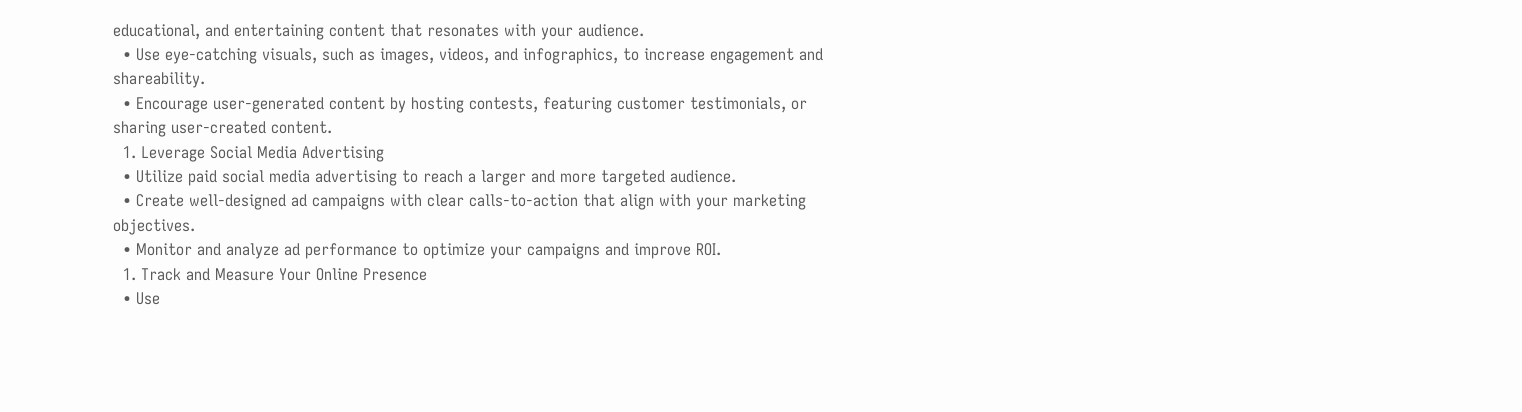educational, and entertaining content that resonates with your audience.
  • Use eye-catching visuals, such as images, videos, and infographics, to increase engagement and shareability.
  • Encourage user-generated content by hosting contests, featuring customer testimonials, or sharing user-created content.
  1. Leverage Social Media Advertising
  • Utilize paid social media advertising to reach a larger and more targeted audience.
  • Create well-designed ad campaigns with clear calls-to-action that align with your marketing objectives.
  • Monitor and analyze ad performance to optimize your campaigns and improve ROI.
  1. Track and Measure Your Online Presence
  • Use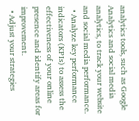analytics tools, such as Google Analytics and social media analytics, to track your website and social media performance.
  • Analyze key performance indicators (KPIs) to assess the effectiveness of your online presence and identify areas for improvement.
  • Adjust your strategies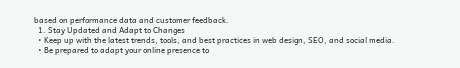based on performance data and customer feedback.
  1. Stay Updated and Adapt to Changes
  • Keep up with the latest trends, tools, and best practices in web design, SEO, and social media.
  • Be prepared to adapt your online presence to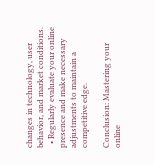changes in technology, user behavior, and market conditions.
  • Regularly evaluate your online presence and make necessary adjustments to maintain a competitive edge.

Conclusion: Mastering your online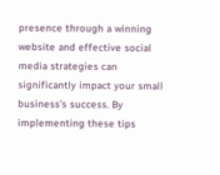presence through a winning website and effective social media strategies can significantly impact your small business’s success. By implementing these tips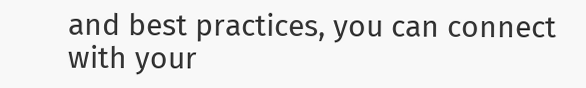and best practices, you can connect with your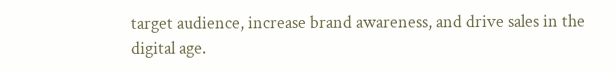target audience, increase brand awareness, and drive sales in the digital age.